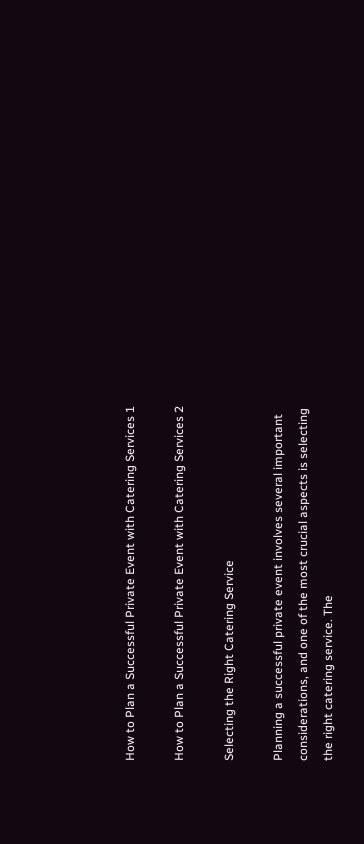How to Plan a Successful Private Event with Catering Services 1

How to Plan a Successful Private Event with Catering Services 2

Selecting the Right Catering Service

Planning a successful private event involves several important considerations, and one of the most crucial aspects is selecting the right catering service. The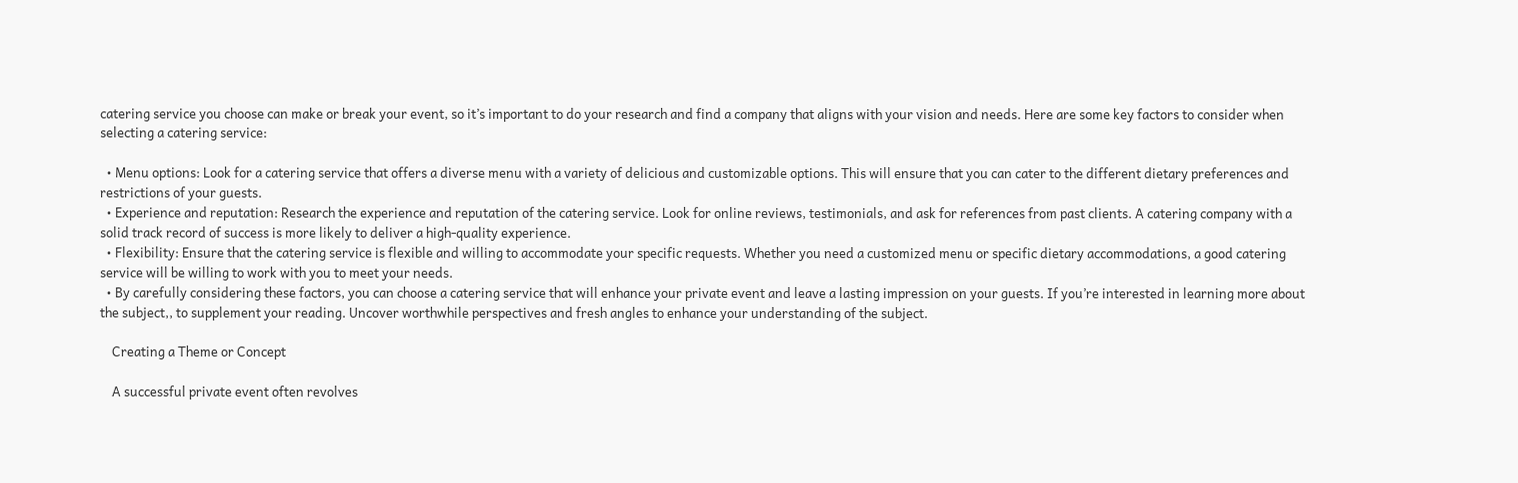catering service you choose can make or break your event, so it’s important to do your research and find a company that aligns with your vision and needs. Here are some key factors to consider when selecting a catering service:

  • Menu options: Look for a catering service that offers a diverse menu with a variety of delicious and customizable options. This will ensure that you can cater to the different dietary preferences and restrictions of your guests.
  • Experience and reputation: Research the experience and reputation of the catering service. Look for online reviews, testimonials, and ask for references from past clients. A catering company with a solid track record of success is more likely to deliver a high-quality experience.
  • Flexibility: Ensure that the catering service is flexible and willing to accommodate your specific requests. Whether you need a customized menu or specific dietary accommodations, a good catering service will be willing to work with you to meet your needs.
  • By carefully considering these factors, you can choose a catering service that will enhance your private event and leave a lasting impression on your guests. If you’re interested in learning more about the subject,, to supplement your reading. Uncover worthwhile perspectives and fresh angles to enhance your understanding of the subject.

    Creating a Theme or Concept

    A successful private event often revolves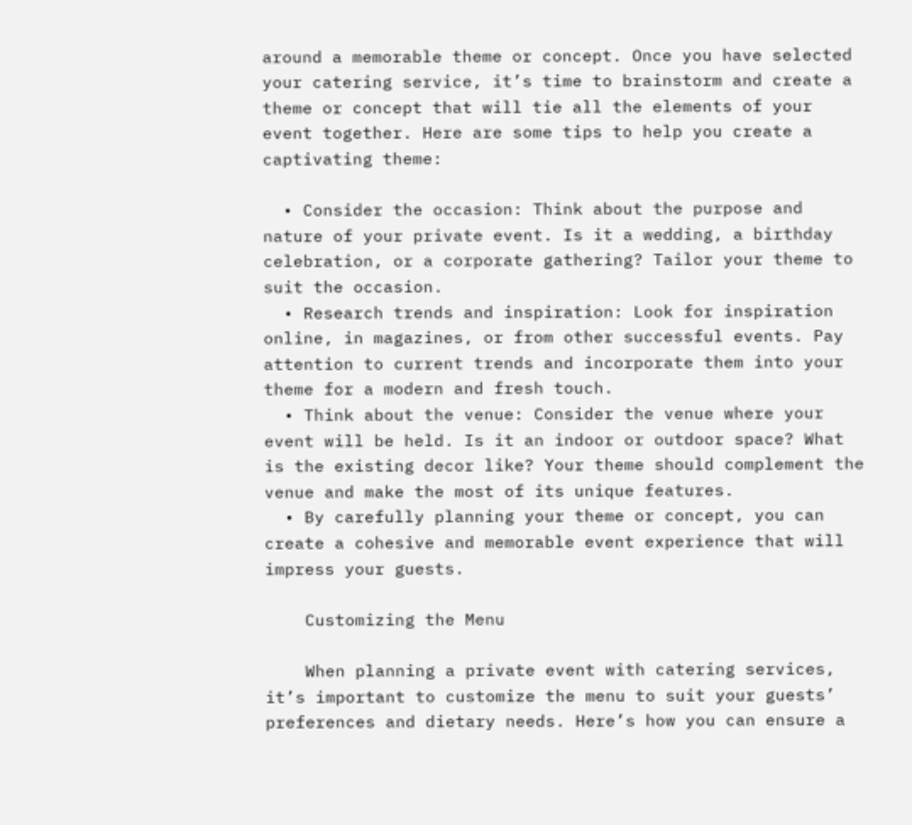around a memorable theme or concept. Once you have selected your catering service, it’s time to brainstorm and create a theme or concept that will tie all the elements of your event together. Here are some tips to help you create a captivating theme:

  • Consider the occasion: Think about the purpose and nature of your private event. Is it a wedding, a birthday celebration, or a corporate gathering? Tailor your theme to suit the occasion.
  • Research trends and inspiration: Look for inspiration online, in magazines, or from other successful events. Pay attention to current trends and incorporate them into your theme for a modern and fresh touch.
  • Think about the venue: Consider the venue where your event will be held. Is it an indoor or outdoor space? What is the existing decor like? Your theme should complement the venue and make the most of its unique features.
  • By carefully planning your theme or concept, you can create a cohesive and memorable event experience that will impress your guests.

    Customizing the Menu

    When planning a private event with catering services, it’s important to customize the menu to suit your guests’ preferences and dietary needs. Here’s how you can ensure a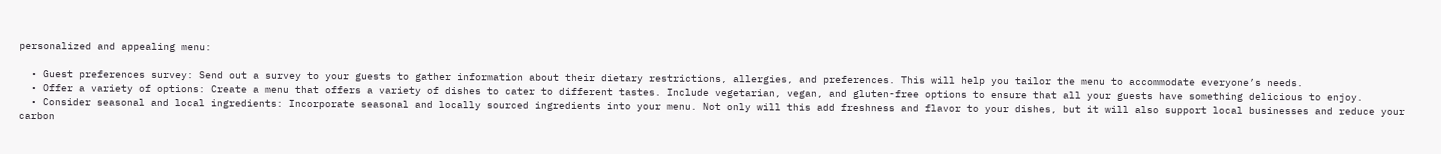personalized and appealing menu:

  • Guest preferences survey: Send out a survey to your guests to gather information about their dietary restrictions, allergies, and preferences. This will help you tailor the menu to accommodate everyone’s needs.
  • Offer a variety of options: Create a menu that offers a variety of dishes to cater to different tastes. Include vegetarian, vegan, and gluten-free options to ensure that all your guests have something delicious to enjoy.
  • Consider seasonal and local ingredients: Incorporate seasonal and locally sourced ingredients into your menu. Not only will this add freshness and flavor to your dishes, but it will also support local businesses and reduce your carbon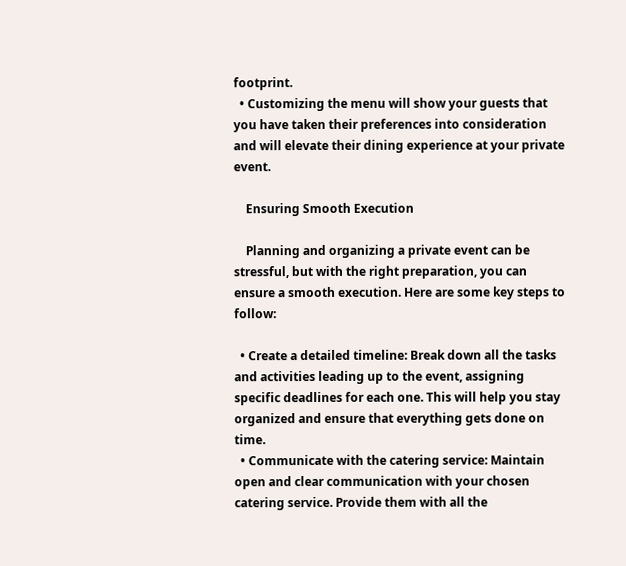footprint.
  • Customizing the menu will show your guests that you have taken their preferences into consideration and will elevate their dining experience at your private event.

    Ensuring Smooth Execution

    Planning and organizing a private event can be stressful, but with the right preparation, you can ensure a smooth execution. Here are some key steps to follow:

  • Create a detailed timeline: Break down all the tasks and activities leading up to the event, assigning specific deadlines for each one. This will help you stay organized and ensure that everything gets done on time.
  • Communicate with the catering service: Maintain open and clear communication with your chosen catering service. Provide them with all the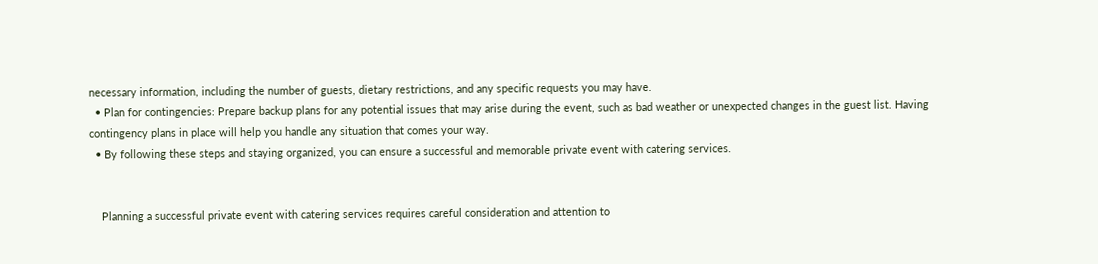necessary information, including the number of guests, dietary restrictions, and any specific requests you may have.
  • Plan for contingencies: Prepare backup plans for any potential issues that may arise during the event, such as bad weather or unexpected changes in the guest list. Having contingency plans in place will help you handle any situation that comes your way.
  • By following these steps and staying organized, you can ensure a successful and memorable private event with catering services.


    Planning a successful private event with catering services requires careful consideration and attention to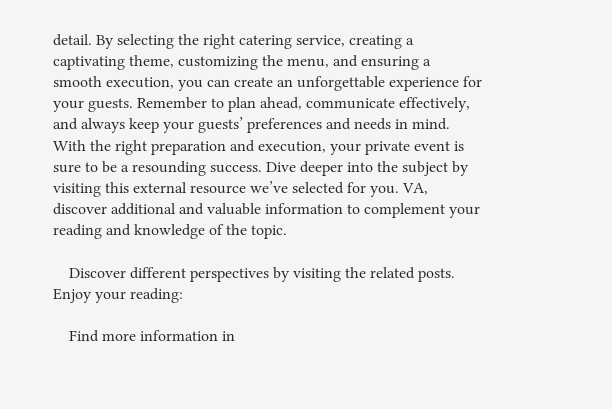detail. By selecting the right catering service, creating a captivating theme, customizing the menu, and ensuring a smooth execution, you can create an unforgettable experience for your guests. Remember to plan ahead, communicate effectively, and always keep your guests’ preferences and needs in mind. With the right preparation and execution, your private event is sure to be a resounding success. Dive deeper into the subject by visiting this external resource we’ve selected for you. VA, discover additional and valuable information to complement your reading and knowledge of the topic.

    Discover different perspectives by visiting the related posts. Enjoy your reading:

    Find more information in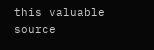this valuable source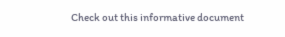Check out this informative document